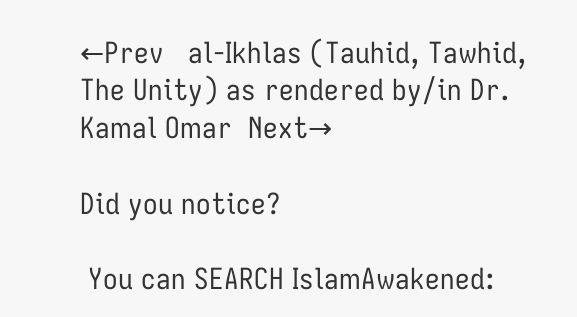←Prev   al-Ikhlas (Tauhid, Tawhid, The Unity) as rendered by/in Dr. Kamal Omar  Next→

Did you notice?

 You can SEARCH IslamAwakened: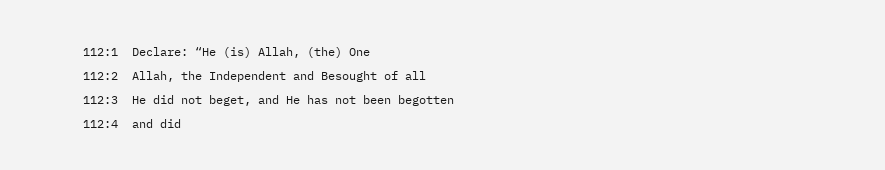112:1  Declare: “He (is) Allah, (the) One
112:2  Allah, the Independent and Besought of all
112:3  He did not beget, and He has not been begotten
112:4  and did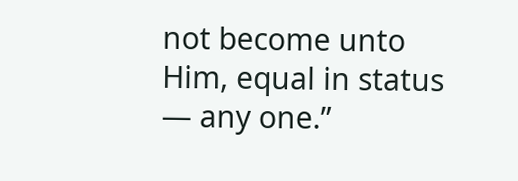not become unto Him, equal in status — any one.”